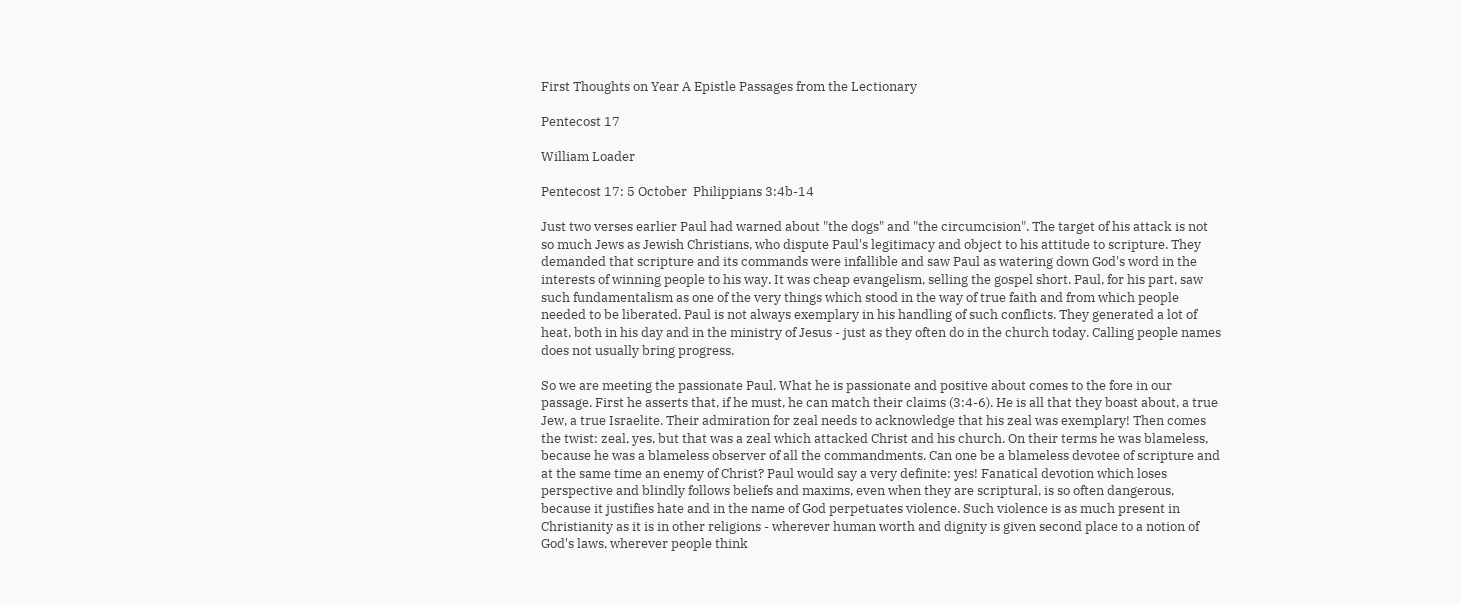First Thoughts on Year A Epistle Passages from the Lectionary

Pentecost 17

William Loader

Pentecost 17: 5 October  Philippians 3:4b-14

Just two verses earlier Paul had warned about "the dogs" and "the circumcision". The target of his attack is not so much Jews as Jewish Christians, who dispute Paul's legitimacy and object to his attitude to scripture. They demanded that scripture and its commands were infallible and saw Paul as watering down God's word in the interests of winning people to his way. It was cheap evangelism, selling the gospel short. Paul, for his part, saw such fundamentalism as one of the very things which stood in the way of true faith and from which people needed to be liberated. Paul is not always exemplary in his handling of such conflicts. They generated a lot of heat, both in his day and in the ministry of Jesus - just as they often do in the church today. Calling people names does not usually bring progress.

So we are meeting the passionate Paul. What he is passionate and positive about comes to the fore in our passage. First he asserts that, if he must, he can match their claims (3:4-6). He is all that they boast about, a true Jew, a true Israelite. Their admiration for zeal needs to acknowledge that his zeal was exemplary! Then comes the twist: zeal, yes, but that was a zeal which attacked Christ and his church. On their terms he was blameless, because he was a blameless observer of all the commandments. Can one be a blameless devotee of scripture and at the same time an enemy of Christ? Paul would say a very definite: yes! Fanatical devotion which loses perspective and blindly follows beliefs and maxims, even when they are scriptural, is so often dangerous, because it justifies hate and in the name of God perpetuates violence. Such violence is as much present in Christianity as it is in other religions - wherever human worth and dignity is given second place to a notion of God's laws, wherever people think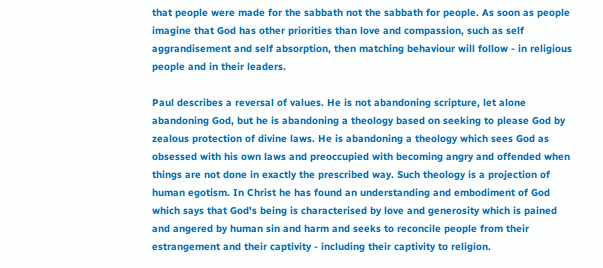that people were made for the sabbath not the sabbath for people. As soon as people imagine that God has other priorities than love and compassion, such as self aggrandisement and self absorption, then matching behaviour will follow - in religious people and in their leaders.

Paul describes a reversal of values. He is not abandoning scripture, let alone abandoning God, but he is abandoning a theology based on seeking to please God by zealous protection of divine laws. He is abandoning a theology which sees God as obsessed with his own laws and preoccupied with becoming angry and offended when things are not done in exactly the prescribed way. Such theology is a projection of human egotism. In Christ he has found an understanding and embodiment of God which says that God's being is characterised by love and generosity which is pained and angered by human sin and harm and seeks to reconcile people from their estrangement and their captivity - including their captivity to religion.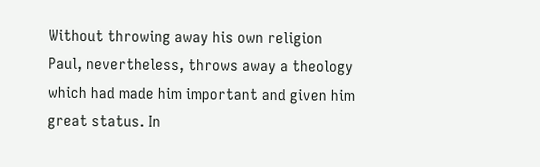Without throwing away his own religion Paul, nevertheless, throws away a theology which had made him important and given him great status. In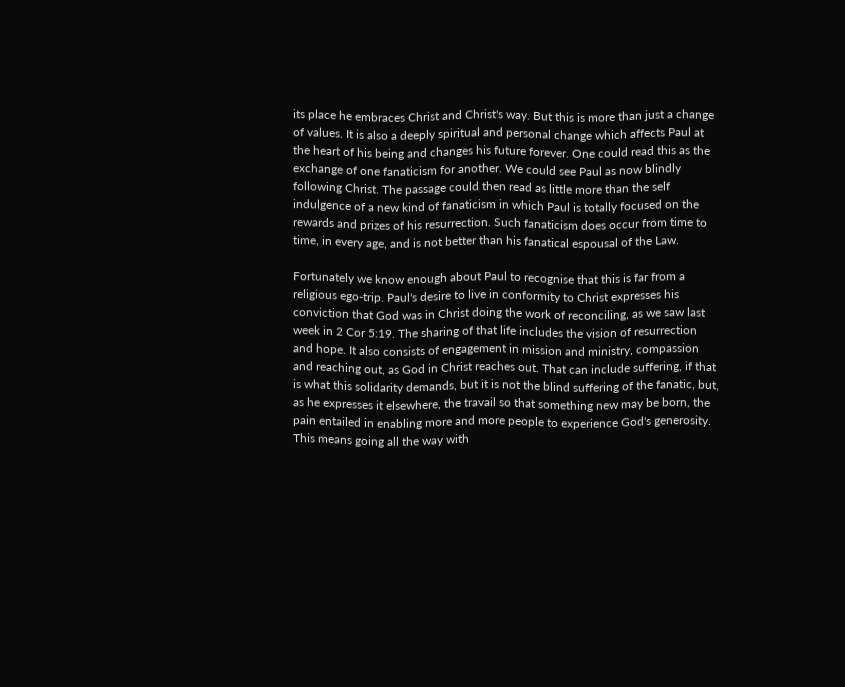its place he embraces Christ and Christ's way. But this is more than just a change of values. It is also a deeply spiritual and personal change which affects Paul at the heart of his being and changes his future forever. One could read this as the exchange of one fanaticism for another. We could see Paul as now blindly following Christ. The passage could then read as little more than the self indulgence of a new kind of fanaticism in which Paul is totally focused on the rewards and prizes of his resurrection. Such fanaticism does occur from time to time, in every age, and is not better than his fanatical espousal of the Law.

Fortunately we know enough about Paul to recognise that this is far from a religious ego-trip. Paul's desire to live in conformity to Christ expresses his conviction that God was in Christ doing the work of reconciling, as we saw last week in 2 Cor 5:19. The sharing of that life includes the vision of resurrection and hope. It also consists of engagement in mission and ministry, compassion and reaching out, as God in Christ reaches out. That can include suffering, if that is what this solidarity demands, but it is not the blind suffering of the fanatic, but, as he expresses it elsewhere, the travail so that something new may be born, the pain entailed in enabling more and more people to experience God's generosity. This means going all the way with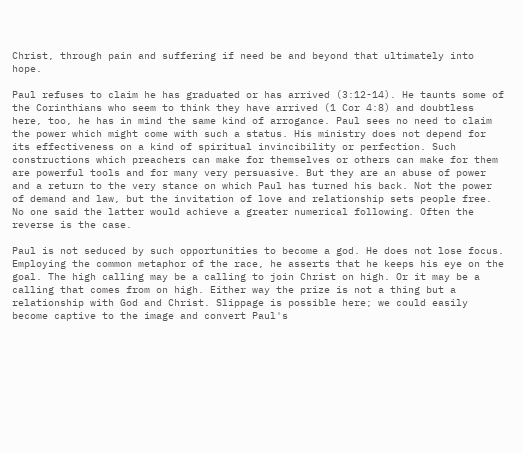Christ, through pain and suffering if need be and beyond that ultimately into hope.

Paul refuses to claim he has graduated or has arrived (3:12-14). He taunts some of the Corinthians who seem to think they have arrived (1 Cor 4:8) and doubtless here, too, he has in mind the same kind of arrogance. Paul sees no need to claim the power which might come with such a status. His ministry does not depend for its effectiveness on a kind of spiritual invincibility or perfection. Such constructions which preachers can make for themselves or others can make for them are powerful tools and for many very persuasive. But they are an abuse of power and a return to the very stance on which Paul has turned his back. Not the power of demand and law, but the invitation of love and relationship sets people free. No one said the latter would achieve a greater numerical following. Often the reverse is the case.

Paul is not seduced by such opportunities to become a god. He does not lose focus. Employing the common metaphor of the race, he asserts that he keeps his eye on the goal. The high calling may be a calling to join Christ on high. Or it may be a calling that comes from on high. Either way the prize is not a thing but a relationship with God and Christ. Slippage is possible here; we could easily become captive to the image and convert Paul's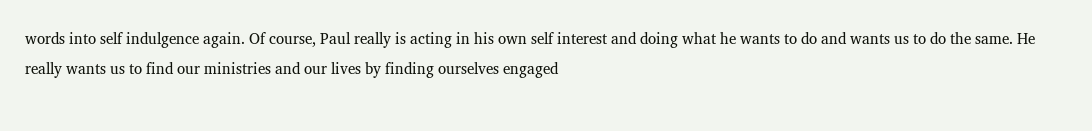words into self indulgence again. Of course, Paul really is acting in his own self interest and doing what he wants to do and wants us to do the same. He really wants us to find our ministries and our lives by finding ourselves engaged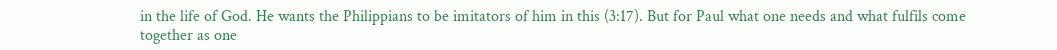in the life of God. He wants the Philippians to be imitators of him in this (3:17). But for Paul what one needs and what fulfils come together as one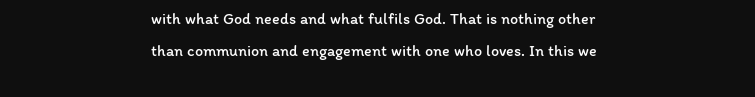with what God needs and what fulfils God. That is nothing other than communion and engagement with one who loves. In this we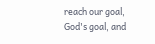reach our goal, God's goal, and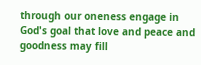through our oneness engage in God's goal that love and peace and goodness may fill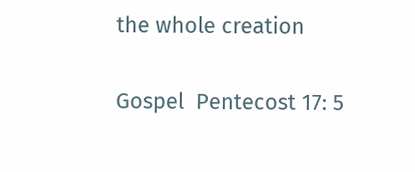the whole creation

Gospel  Pentecost 17: 5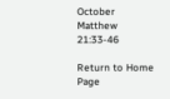October Matthew 21:33-46

Return to Home Page